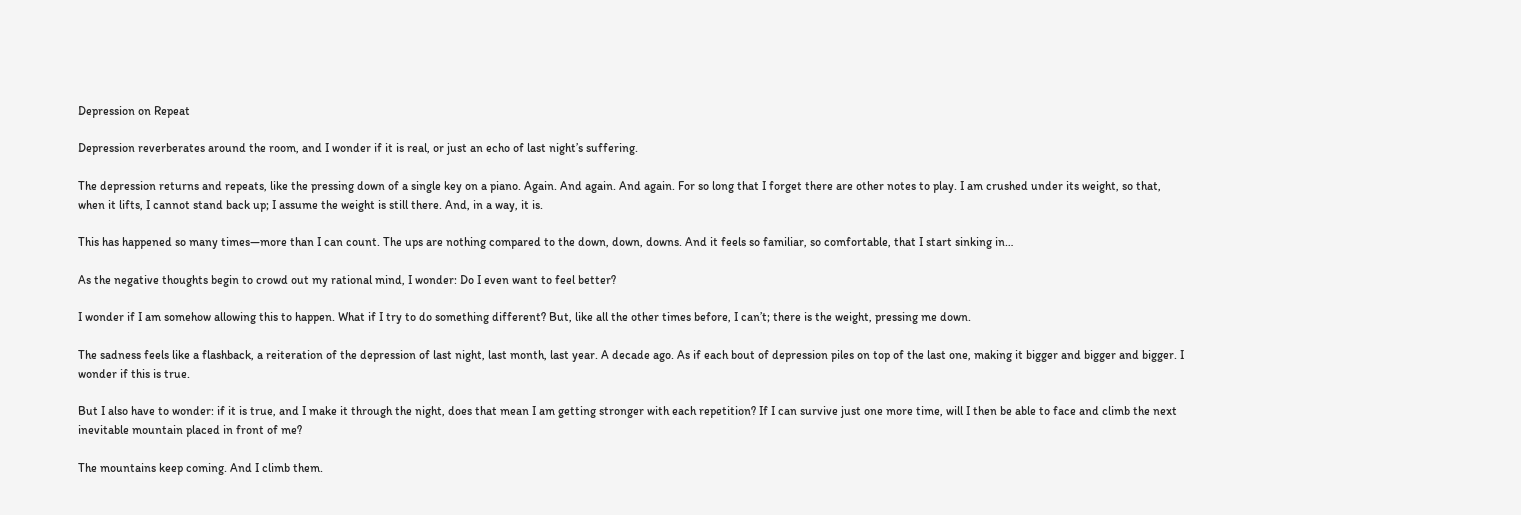Depression on Repeat

Depression reverberates around the room, and I wonder if it is real, or just an echo of last night’s suffering.

The depression returns and repeats, like the pressing down of a single key on a piano. Again. And again. And again. For so long that I forget there are other notes to play. I am crushed under its weight, so that, when it lifts, I cannot stand back up; I assume the weight is still there. And, in a way, it is.

This has happened so many times—more than I can count. The ups are nothing compared to the down, down, downs. And it feels so familiar, so comfortable, that I start sinking in…

As the negative thoughts begin to crowd out my rational mind, I wonder: Do I even want to feel better?

I wonder if I am somehow allowing this to happen. What if I try to do something different? But, like all the other times before, I can’t; there is the weight, pressing me down.

The sadness feels like a flashback, a reiteration of the depression of last night, last month, last year. A decade ago. As if each bout of depression piles on top of the last one, making it bigger and bigger and bigger. I wonder if this is true.

But I also have to wonder: if it is true, and I make it through the night, does that mean I am getting stronger with each repetition? If I can survive just one more time, will I then be able to face and climb the next inevitable mountain placed in front of me?

The mountains keep coming. And I climb them.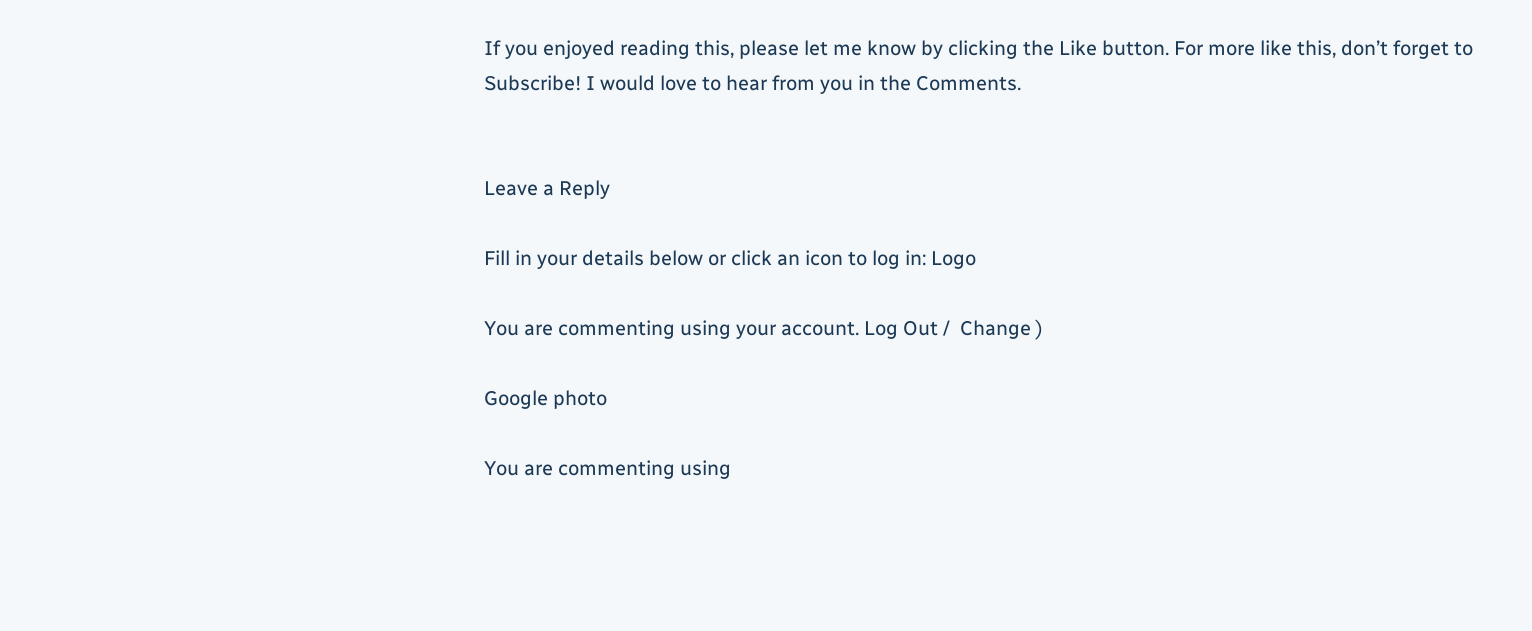If you enjoyed reading this, please let me know by clicking the Like button. For more like this, don’t forget to Subscribe! I would love to hear from you in the Comments.


Leave a Reply

Fill in your details below or click an icon to log in: Logo

You are commenting using your account. Log Out /  Change )

Google photo

You are commenting using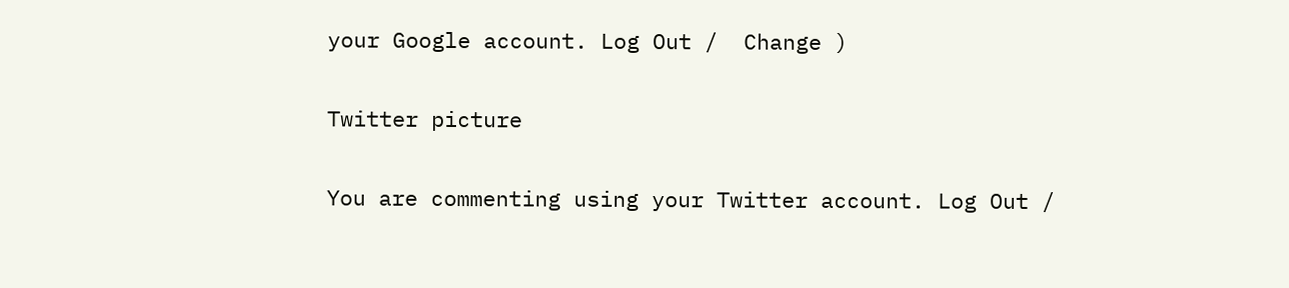your Google account. Log Out /  Change )

Twitter picture

You are commenting using your Twitter account. Log Out /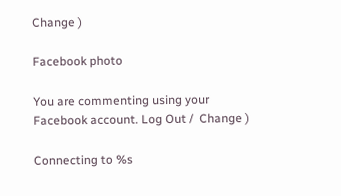Change )

Facebook photo

You are commenting using your Facebook account. Log Out /  Change )

Connecting to %s